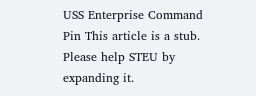USS Enterprise Command Pin This article is a stub. Please help STEU by expanding it.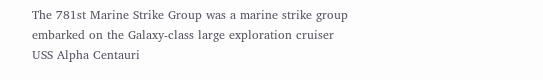The 781st Marine Strike Group was a marine strike group embarked on the Galaxy-class large exploration cruiser USS Alpha Centauri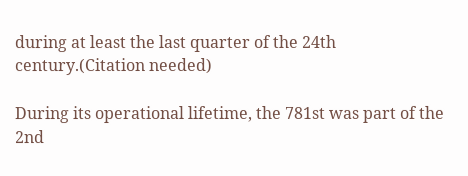during at least the last quarter of the 24th century.(Citation needed)

During its operational lifetime, the 781st was part of the 2nd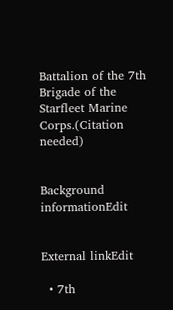Battalion of the 7th Brigade of the Starfleet Marine Corps.(Citation needed)


Background informationEdit


External linkEdit

  • 7th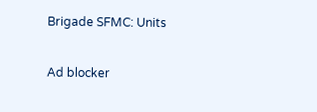Brigade SFMC: Units

Ad blocker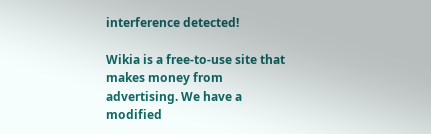interference detected!

Wikia is a free-to-use site that makes money from advertising. We have a modified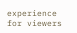experience for viewers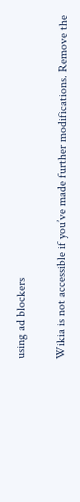using ad blockers

Wikia is not accessible if you’ve made further modifications. Remove the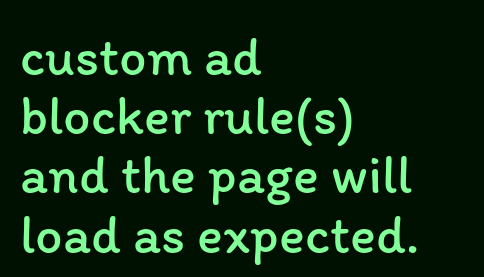custom ad blocker rule(s) and the page will load as expected.